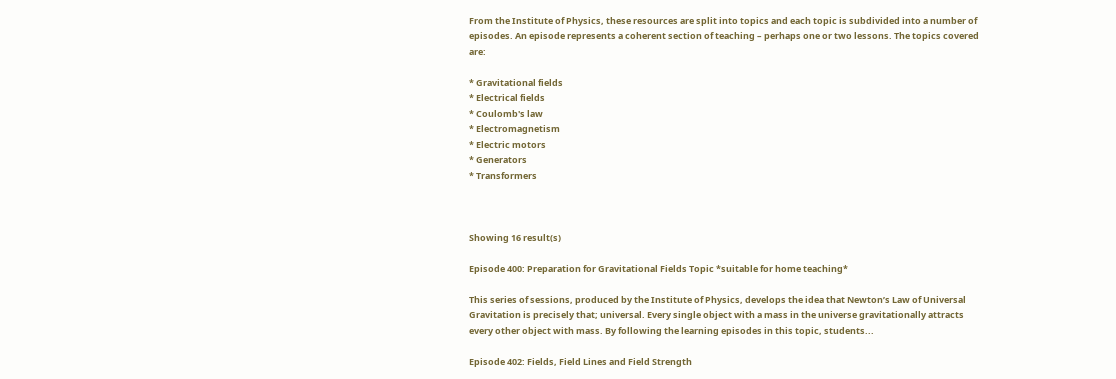From the Institute of Physics, these resources are split into topics and each topic is subdivided into a number of episodes. An episode represents a coherent section of teaching – perhaps one or two lessons. The topics covered are:

* Gravitational fields
* Electrical fields
* Coulomb's law
* Electromagnetism
* Electric motors
* Generators
* Transformers



Showing 16 result(s)

Episode 400: Preparation for Gravitational Fields Topic *suitable for home teaching*

This series of sessions, produced by the Institute of Physics, develops the idea that Newton’s Law of Universal Gravitation is precisely that; universal. Every single object with a mass in the universe gravitationally attracts every other object with mass. By following the learning episodes in this topic, students...

Episode 402: Fields, Field Lines and Field Strength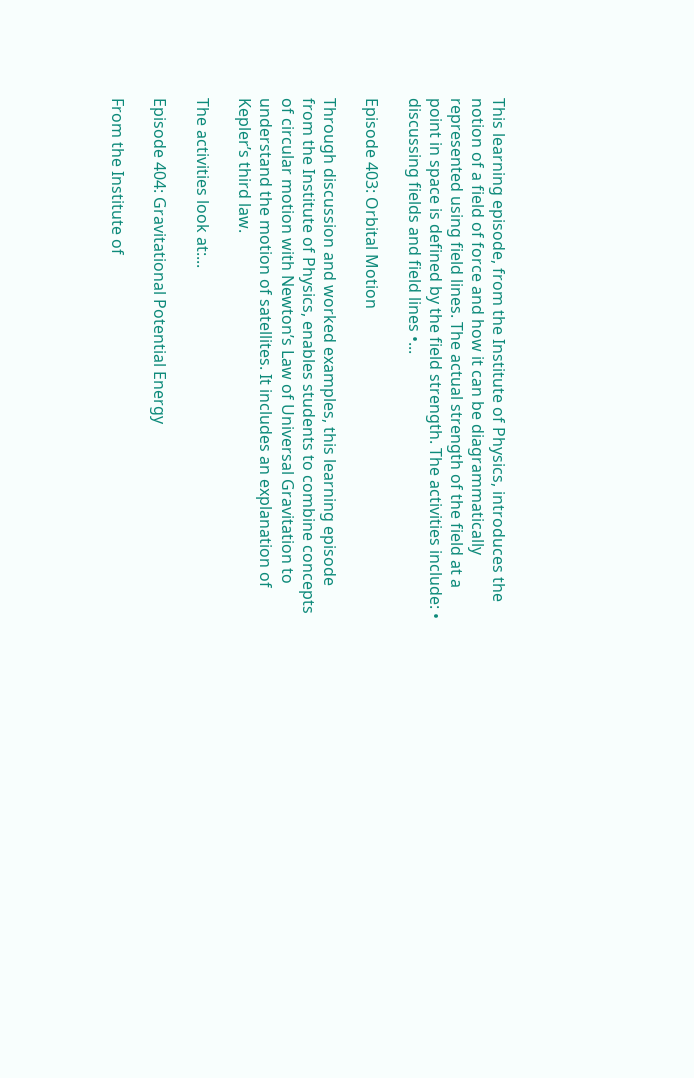This learning episode, from the Institute of Physics, introduces the notion of a field of force and how it can be diagrammatically represented using field lines. The actual strength of the field at a point in space is defined by the field strength. The activities include: • discussing fields and field lines •...

Episode 403: Orbital Motion

Through discussion and worked examples, this learning episode from the Institute of Physics, enables students to combine concepts of circular motion with Newton’s Law of Universal Gravitation to understand the motion of satellites. It includes an explanation of Kepler’s third law.

The activities look at:...

Episode 404: Gravitational Potential Energy

From the Institute of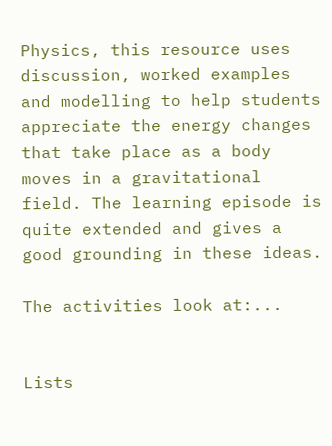Physics, this resource uses discussion, worked examples and modelling to help students appreciate the energy changes that take place as a body moves in a gravitational field. The learning episode is quite extended and gives a good grounding in these ideas.

The activities look at:...


Lists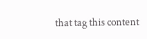that tag this content